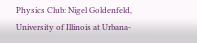Physics Club: Nigel Goldenfeld, University of Illinois at Urbana-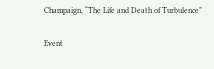Champaign, “The Life and Death of Turbulence”

Event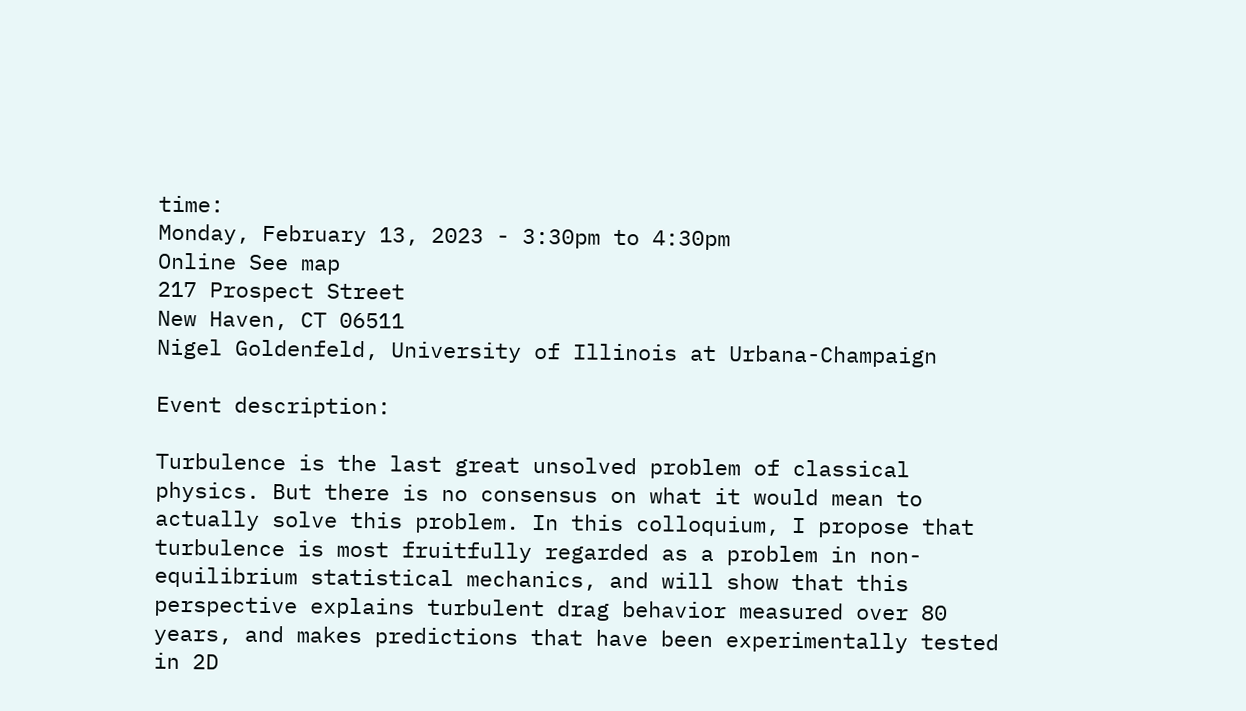time:
Monday, February 13, 2023 - 3:30pm to 4:30pm
Online See map
217 Prospect Street
New Haven, CT 06511
Nigel Goldenfeld, University of Illinois at Urbana-Champaign

Event description:

Turbulence is the last great unsolved problem of classical physics. But there is no consensus on what it would mean to actually solve this problem. In this colloquium, I propose that turbulence is most fruitfully regarded as a problem in non-equilibrium statistical mechanics, and will show that this perspective explains turbulent drag behavior measured over 80 years, and makes predictions that have been experimentally tested in 2D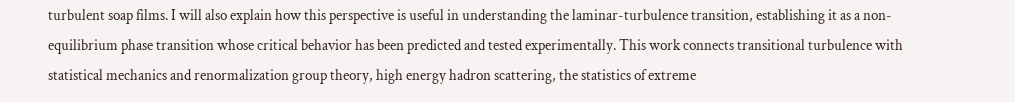turbulent soap films. I will also explain how this perspective is useful in understanding the laminar-turbulence transition, establishing it as a non-equilibrium phase transition whose critical behavior has been predicted and tested experimentally. This work connects transitional turbulence with statistical mechanics and renormalization group theory, high energy hadron scattering, the statistics of extreme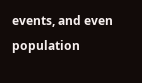events, and even population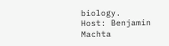biology.
Host: Benjamin Machta